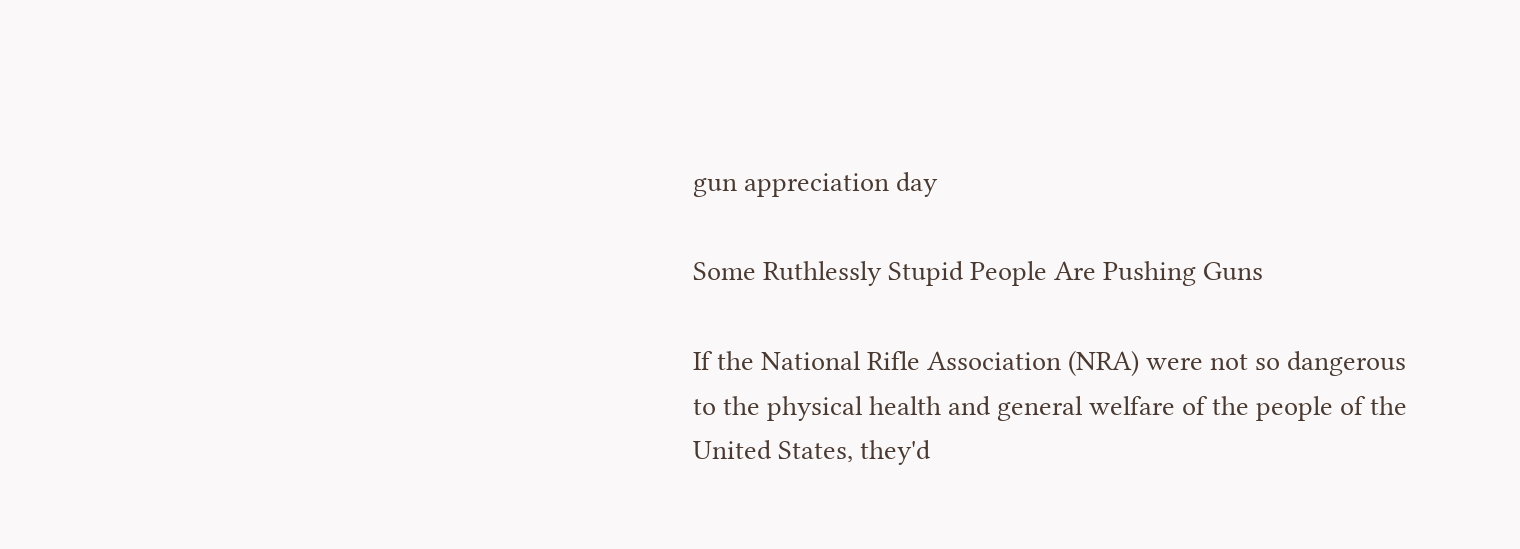gun appreciation day

Some Ruthlessly Stupid People Are Pushing Guns

If the National Rifle Association (NRA) were not so dangerous to the physical health and general welfare of the people of the United States, they'd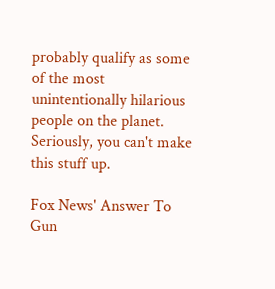probably qualify as some of the most unintentionally hilarious people on the planet. Seriously, you can't make this stuff up.

Fox News' Answer To Gun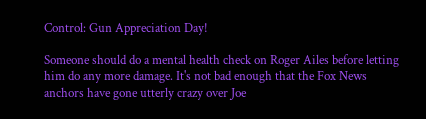Control: Gun Appreciation Day!

Someone should do a mental health check on Roger Ailes before letting him do any more damage. It's not bad enough that the Fox News anchors have gone utterly crazy over Joe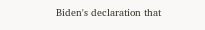Biden's declaration that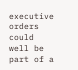executive orders could well be part of a